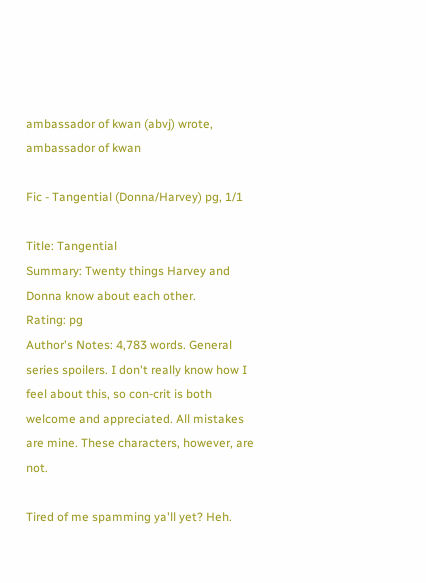ambassador of kwan (abvj) wrote,
ambassador of kwan

Fic - Tangential (Donna/Harvey) pg, 1/1

Title: Tangential
Summary: Twenty things Harvey and Donna know about each other.
Rating: pg
Author's Notes: 4,783 words. General series spoilers. I don't really know how I feel about this, so con-crit is both welcome and appreciated. All mistakes are mine. These characters, however, are not.

Tired of me spamming ya'll yet? Heh.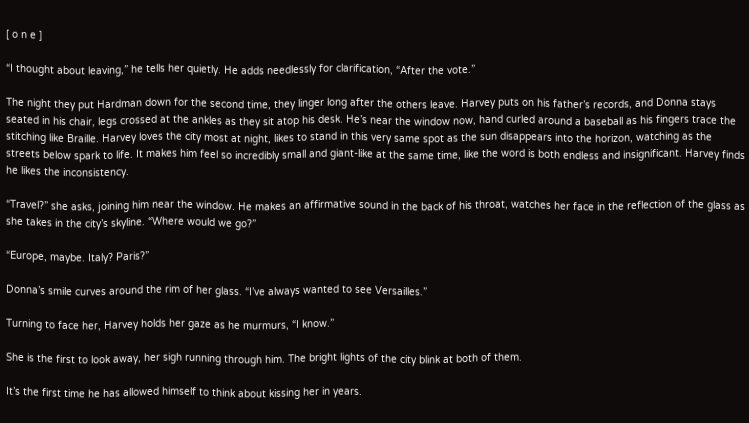[ o n e ]

“I thought about leaving,” he tells her quietly. He adds needlessly for clarification, “After the vote.”

The night they put Hardman down for the second time, they linger long after the others leave. Harvey puts on his father’s records, and Donna stays seated in his chair, legs crossed at the ankles as they sit atop his desk. He’s near the window now, hand curled around a baseball as his fingers trace the stitching like Braille. Harvey loves the city most at night, likes to stand in this very same spot as the sun disappears into the horizon, watching as the streets below spark to life. It makes him feel so incredibly small and giant-like at the same time, like the word is both endless and insignificant. Harvey finds he likes the inconsistency.

“Travel?” she asks, joining him near the window. He makes an affirmative sound in the back of his throat, watches her face in the reflection of the glass as she takes in the city’s skyline. “Where would we go?”

“Europe, maybe. Italy? Paris?”

Donna’s smile curves around the rim of her glass. “I’ve always wanted to see Versailles.”

Turning to face her, Harvey holds her gaze as he murmurs, “I know.”

She is the first to look away, her sigh running through him. The bright lights of the city blink at both of them.

It’s the first time he has allowed himself to think about kissing her in years.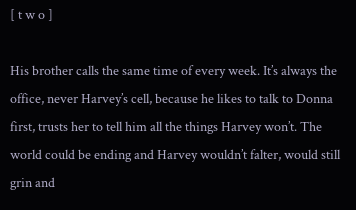[ t w o ]

His brother calls the same time of every week. It’s always the office, never Harvey’s cell, because he likes to talk to Donna first, trusts her to tell him all the things Harvey won’t. The world could be ending and Harvey wouldn’t falter, would still grin and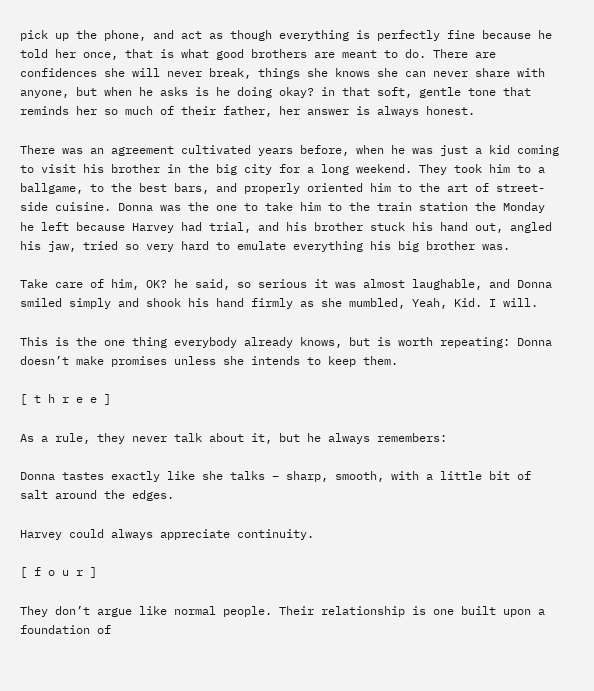pick up the phone, and act as though everything is perfectly fine because he told her once, that is what good brothers are meant to do. There are confidences she will never break, things she knows she can never share with anyone, but when he asks is he doing okay? in that soft, gentle tone that reminds her so much of their father, her answer is always honest.

There was an agreement cultivated years before, when he was just a kid coming to visit his brother in the big city for a long weekend. They took him to a ballgame, to the best bars, and properly oriented him to the art of street-side cuisine. Donna was the one to take him to the train station the Monday he left because Harvey had trial, and his brother stuck his hand out, angled his jaw, tried so very hard to emulate everything his big brother was.

Take care of him, OK? he said, so serious it was almost laughable, and Donna smiled simply and shook his hand firmly as she mumbled, Yeah, Kid. I will.

This is the one thing everybody already knows, but is worth repeating: Donna doesn’t make promises unless she intends to keep them.

[ t h r e e ]

As a rule, they never talk about it, but he always remembers:

Donna tastes exactly like she talks – sharp, smooth, with a little bit of salt around the edges.

Harvey could always appreciate continuity.

[ f o u r ]

They don’t argue like normal people. Their relationship is one built upon a foundation of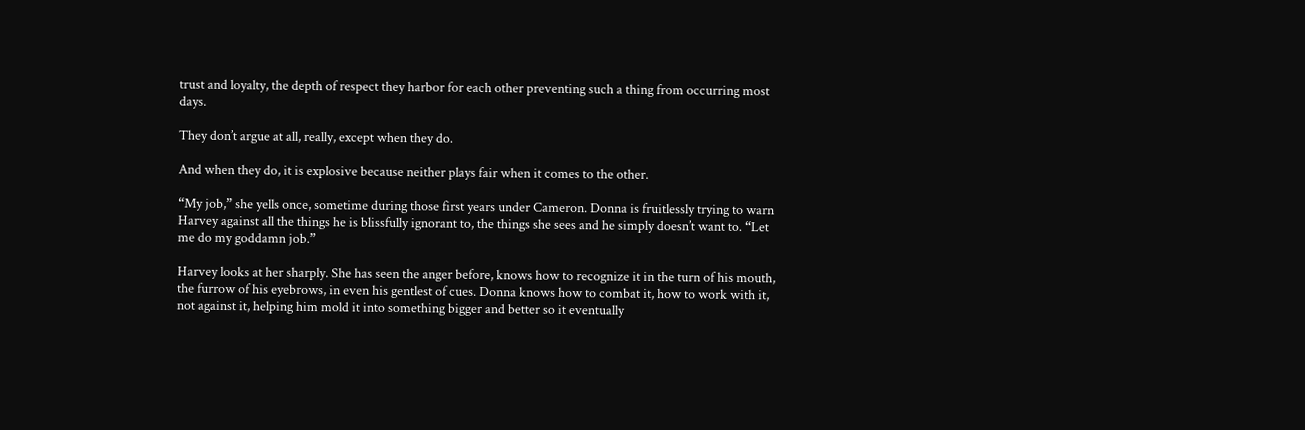trust and loyalty, the depth of respect they harbor for each other preventing such a thing from occurring most days.

They don’t argue at all, really, except when they do.

And when they do, it is explosive because neither plays fair when it comes to the other.

“My job,” she yells once, sometime during those first years under Cameron. Donna is fruitlessly trying to warn Harvey against all the things he is blissfully ignorant to, the things she sees and he simply doesn’t want to. “Let me do my goddamn job.”

Harvey looks at her sharply. She has seen the anger before, knows how to recognize it in the turn of his mouth, the furrow of his eyebrows, in even his gentlest of cues. Donna knows how to combat it, how to work with it, not against it, helping him mold it into something bigger and better so it eventually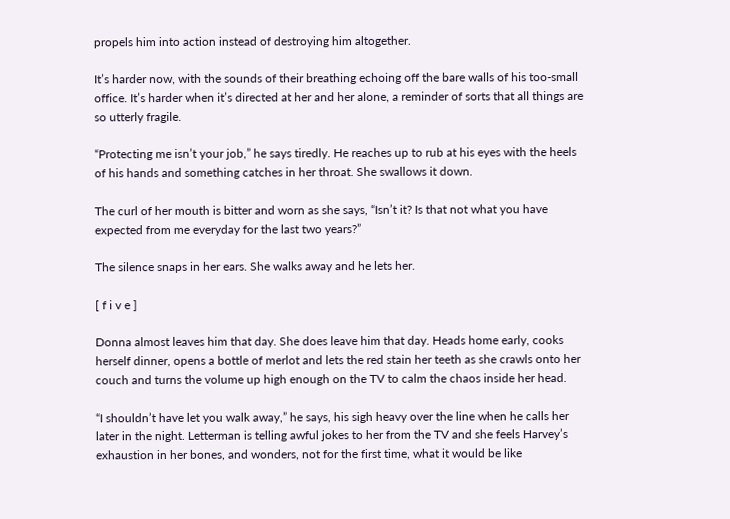propels him into action instead of destroying him altogether.

It’s harder now, with the sounds of their breathing echoing off the bare walls of his too-small office. It’s harder when it’s directed at her and her alone, a reminder of sorts that all things are so utterly fragile.

“Protecting me isn’t your job,” he says tiredly. He reaches up to rub at his eyes with the heels of his hands and something catches in her throat. She swallows it down.

The curl of her mouth is bitter and worn as she says, “Isn’t it? Is that not what you have expected from me everyday for the last two years?”

The silence snaps in her ears. She walks away and he lets her.

[ f i v e ]

Donna almost leaves him that day. She does leave him that day. Heads home early, cooks herself dinner, opens a bottle of merlot and lets the red stain her teeth as she crawls onto her couch and turns the volume up high enough on the TV to calm the chaos inside her head.

“I shouldn’t have let you walk away,” he says, his sigh heavy over the line when he calls her later in the night. Letterman is telling awful jokes to her from the TV and she feels Harvey’s exhaustion in her bones, and wonders, not for the first time, what it would be like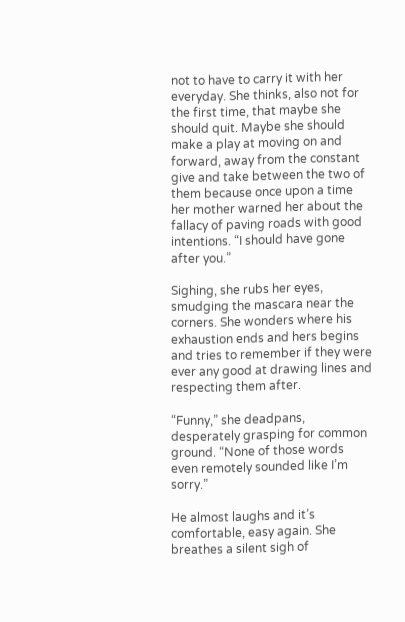not to have to carry it with her everyday. She thinks, also not for the first time, that maybe she should quit. Maybe she should make a play at moving on and forward, away from the constant give and take between the two of them because once upon a time her mother warned her about the fallacy of paving roads with good intentions. “I should have gone after you.”

Sighing, she rubs her eyes, smudging the mascara near the corners. She wonders where his exhaustion ends and hers begins and tries to remember if they were ever any good at drawing lines and respecting them after.

“Funny,” she deadpans, desperately grasping for common ground. “None of those words even remotely sounded like I’m sorry.”

He almost laughs and it’s comfortable, easy again. She breathes a silent sigh of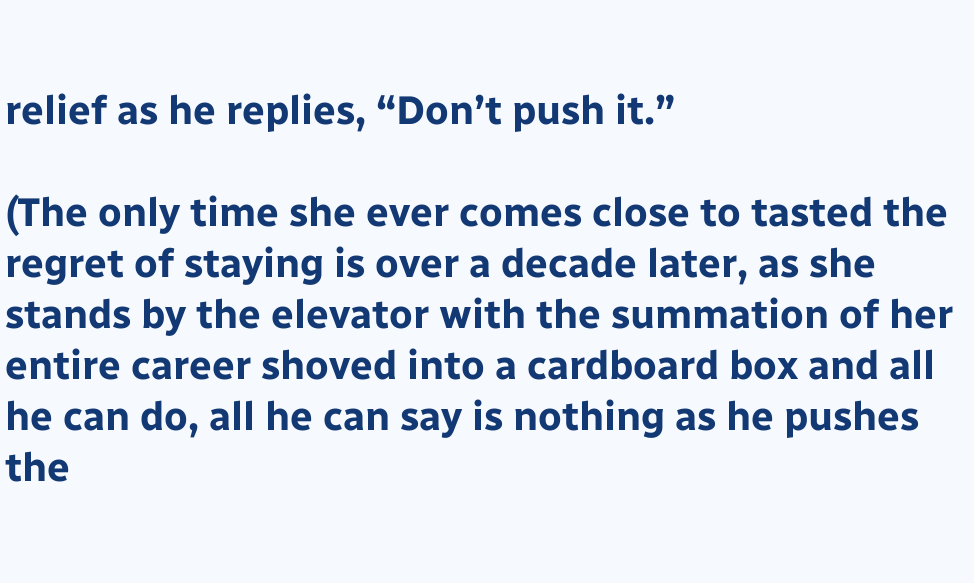relief as he replies, “Don’t push it.”

(The only time she ever comes close to tasted the regret of staying is over a decade later, as she stands by the elevator with the summation of her entire career shoved into a cardboard box and all he can do, all he can say is nothing as he pushes the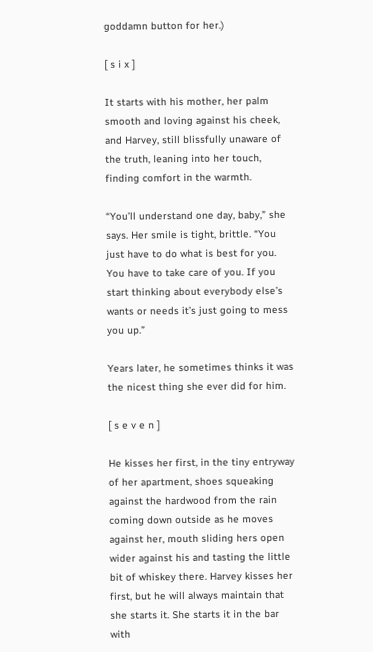goddamn button for her.)

[ s i x ]

It starts with his mother, her palm smooth and loving against his cheek, and Harvey, still blissfully unaware of the truth, leaning into her touch, finding comfort in the warmth.

“You’ll understand one day, baby,” she says. Her smile is tight, brittle. “You just have to do what is best for you. You have to take care of you. If you start thinking about everybody else’s wants or needs it’s just going to mess you up.”

Years later, he sometimes thinks it was the nicest thing she ever did for him.

[ s e v e n ]

He kisses her first, in the tiny entryway of her apartment, shoes squeaking against the hardwood from the rain coming down outside as he moves against her, mouth sliding hers open wider against his and tasting the little bit of whiskey there. Harvey kisses her first, but he will always maintain that she starts it. She starts it in the bar with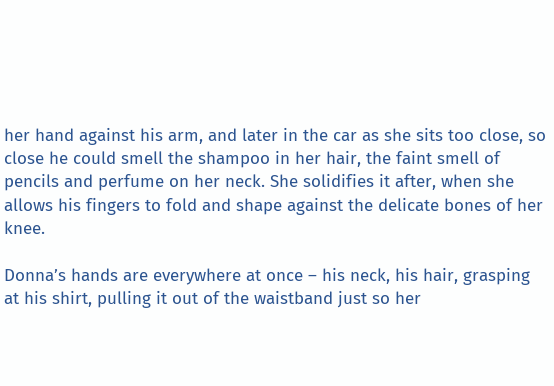her hand against his arm, and later in the car as she sits too close, so close he could smell the shampoo in her hair, the faint smell of pencils and perfume on her neck. She solidifies it after, when she allows his fingers to fold and shape against the delicate bones of her knee.

Donna’s hands are everywhere at once – his neck, his hair, grasping at his shirt, pulling it out of the waistband just so her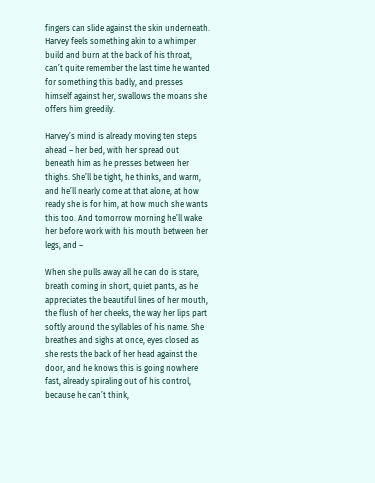fingers can slide against the skin underneath. Harvey feels something akin to a whimper build and burn at the back of his throat, can’t quite remember the last time he wanted for something this badly, and presses himself against her, swallows the moans she offers him greedily.

Harvey’s mind is already moving ten steps ahead – her bed, with her spread out beneath him as he presses between her thighs. She’ll be tight, he thinks, and warm, and he’ll nearly come at that alone, at how ready she is for him, at how much she wants this too. And tomorrow morning he’ll wake her before work with his mouth between her legs, and –

When she pulls away all he can do is stare, breath coming in short, quiet pants, as he appreciates the beautiful lines of her mouth, the flush of her cheeks, the way her lips part softly around the syllables of his name. She breathes and sighs at once, eyes closed as she rests the back of her head against the door, and he knows this is going nowhere fast, already spiraling out of his control, because he can’t think,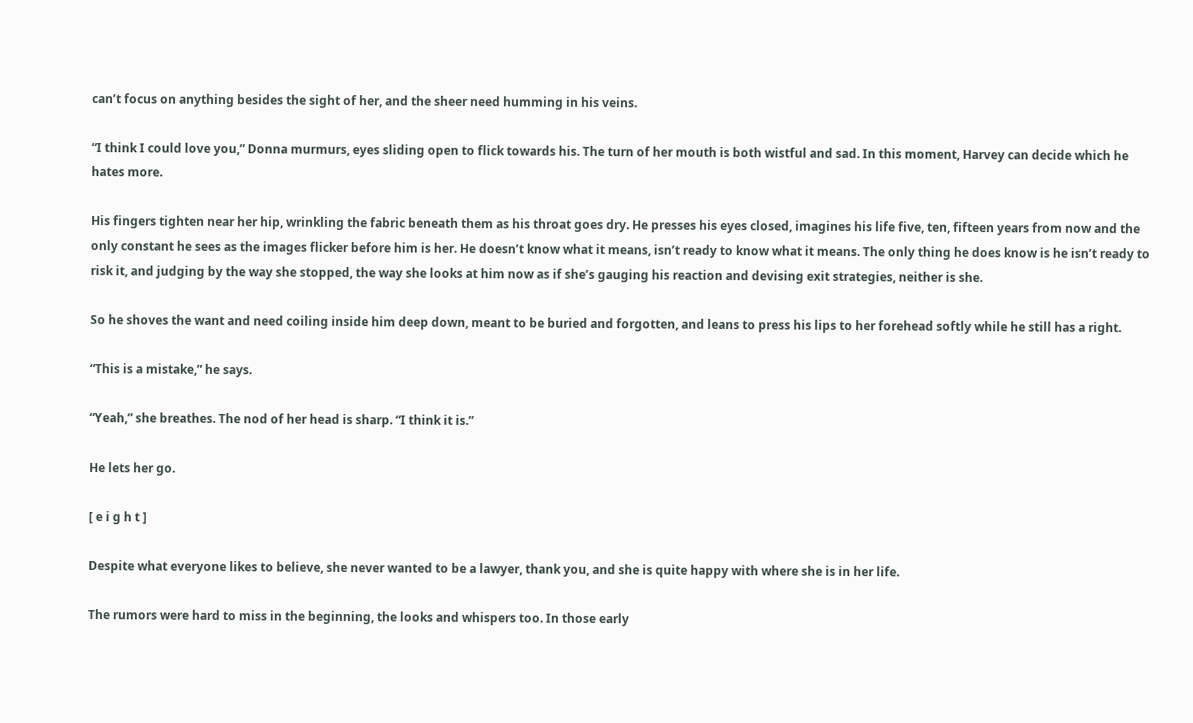can’t focus on anything besides the sight of her, and the sheer need humming in his veins.

“I think I could love you,” Donna murmurs, eyes sliding open to flick towards his. The turn of her mouth is both wistful and sad. In this moment, Harvey can decide which he hates more.

His fingers tighten near her hip, wrinkling the fabric beneath them as his throat goes dry. He presses his eyes closed, imagines his life five, ten, fifteen years from now and the only constant he sees as the images flicker before him is her. He doesn’t know what it means, isn’t ready to know what it means. The only thing he does know is he isn’t ready to risk it, and judging by the way she stopped, the way she looks at him now as if she’s gauging his reaction and devising exit strategies, neither is she.

So he shoves the want and need coiling inside him deep down, meant to be buried and forgotten, and leans to press his lips to her forehead softly while he still has a right.

“This is a mistake,” he says.

“Yeah,” she breathes. The nod of her head is sharp. “I think it is.”

He lets her go.

[ e i g h t ]

Despite what everyone likes to believe, she never wanted to be a lawyer, thank you, and she is quite happy with where she is in her life.

The rumors were hard to miss in the beginning, the looks and whispers too. In those early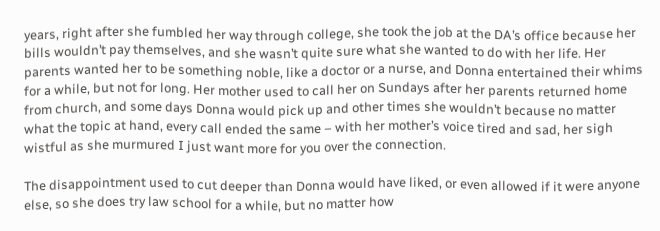years, right after she fumbled her way through college, she took the job at the DA’s office because her bills wouldn’t pay themselves, and she wasn’t quite sure what she wanted to do with her life. Her parents wanted her to be something noble, like a doctor or a nurse, and Donna entertained their whims for a while, but not for long. Her mother used to call her on Sundays after her parents returned home from church, and some days Donna would pick up and other times she wouldn’t because no matter what the topic at hand, every call ended the same – with her mother’s voice tired and sad, her sigh wistful as she murmured I just want more for you over the connection.

The disappointment used to cut deeper than Donna would have liked, or even allowed if it were anyone else, so she does try law school for a while, but no matter how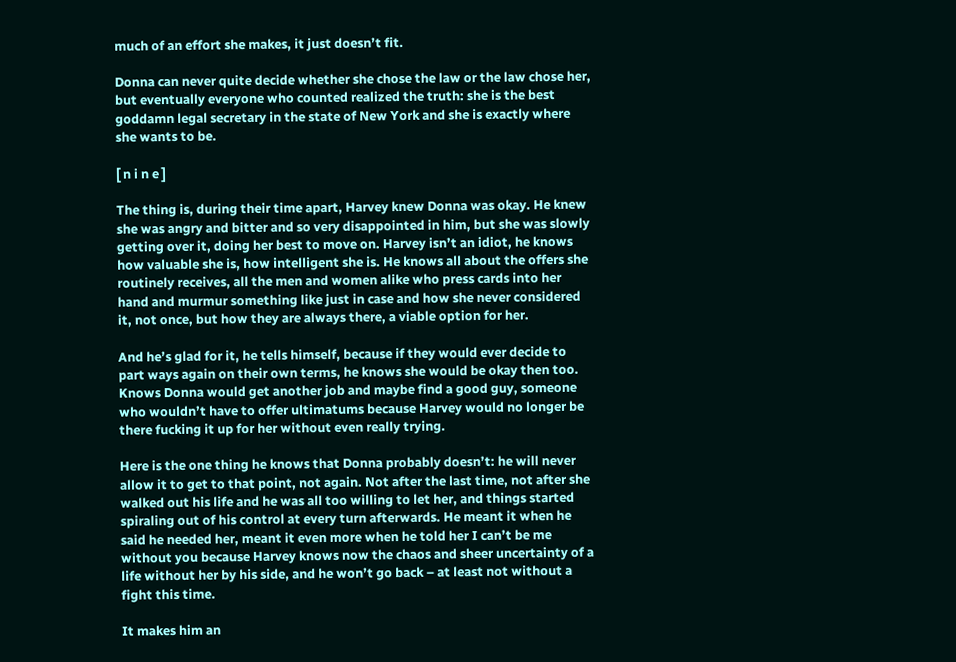much of an effort she makes, it just doesn’t fit.

Donna can never quite decide whether she chose the law or the law chose her, but eventually everyone who counted realized the truth: she is the best goddamn legal secretary in the state of New York and she is exactly where she wants to be.

[ n i n e ]

The thing is, during their time apart, Harvey knew Donna was okay. He knew she was angry and bitter and so very disappointed in him, but she was slowly getting over it, doing her best to move on. Harvey isn’t an idiot, he knows how valuable she is, how intelligent she is. He knows all about the offers she routinely receives, all the men and women alike who press cards into her hand and murmur something like just in case and how she never considered it, not once, but how they are always there, a viable option for her.

And he’s glad for it, he tells himself, because if they would ever decide to part ways again on their own terms, he knows she would be okay then too. Knows Donna would get another job and maybe find a good guy, someone who wouldn’t have to offer ultimatums because Harvey would no longer be there fucking it up for her without even really trying.

Here is the one thing he knows that Donna probably doesn’t: he will never allow it to get to that point, not again. Not after the last time, not after she walked out his life and he was all too willing to let her, and things started spiraling out of his control at every turn afterwards. He meant it when he said he needed her, meant it even more when he told her I can’t be me without you because Harvey knows now the chaos and sheer uncertainty of a life without her by his side, and he won’t go back – at least not without a fight this time.

It makes him an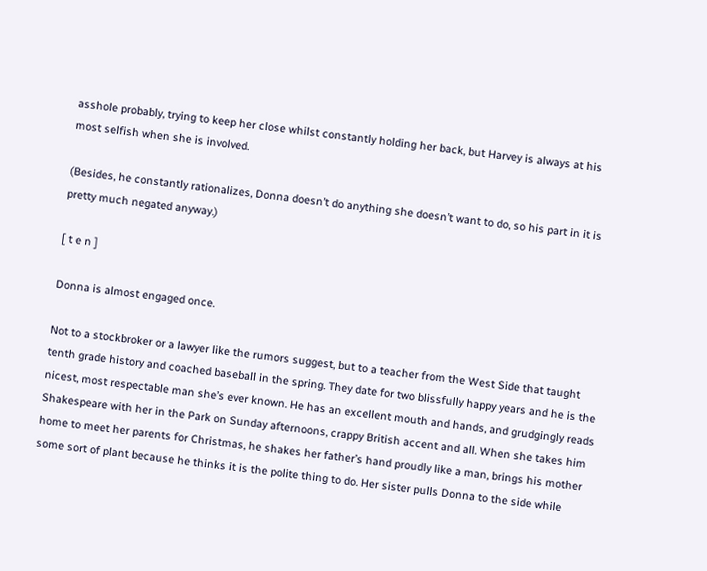asshole probably, trying to keep her close whilst constantly holding her back, but Harvey is always at his most selfish when she is involved.

(Besides, he constantly rationalizes, Donna doesn’t do anything she doesn’t want to do, so his part in it is pretty much negated anyway.)

[ t e n ]

Donna is almost engaged once.

Not to a stockbroker or a lawyer like the rumors suggest, but to a teacher from the West Side that taught tenth grade history and coached baseball in the spring. They date for two blissfully happy years and he is the nicest, most respectable man she’s ever known. He has an excellent mouth and hands, and grudgingly reads Shakespeare with her in the Park on Sunday afternoons, crappy British accent and all. When she takes him home to meet her parents for Christmas, he shakes her father’s hand proudly like a man, brings his mother some sort of plant because he thinks it is the polite thing to do. Her sister pulls Donna to the side while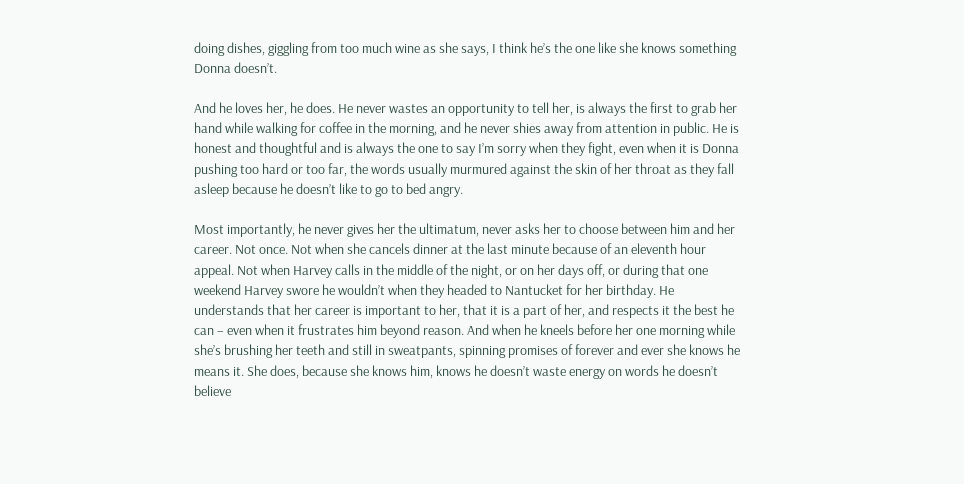doing dishes, giggling from too much wine as she says, I think he’s the one like she knows something Donna doesn’t.

And he loves her, he does. He never wastes an opportunity to tell her, is always the first to grab her hand while walking for coffee in the morning, and he never shies away from attention in public. He is honest and thoughtful and is always the one to say I’m sorry when they fight, even when it is Donna pushing too hard or too far, the words usually murmured against the skin of her throat as they fall asleep because he doesn’t like to go to bed angry.

Most importantly, he never gives her the ultimatum, never asks her to choose between him and her career. Not once. Not when she cancels dinner at the last minute because of an eleventh hour appeal. Not when Harvey calls in the middle of the night, or on her days off, or during that one weekend Harvey swore he wouldn’t when they headed to Nantucket for her birthday. He understands that her career is important to her, that it is a part of her, and respects it the best he can – even when it frustrates him beyond reason. And when he kneels before her one morning while she’s brushing her teeth and still in sweatpants, spinning promises of forever and ever she knows he means it. She does, because she knows him, knows he doesn’t waste energy on words he doesn’t believe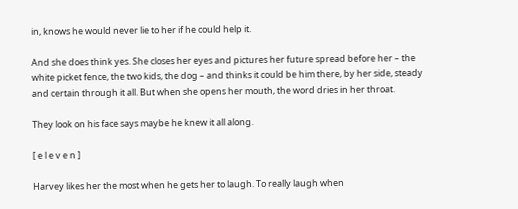in, knows he would never lie to her if he could help it.

And she does think yes. She closes her eyes and pictures her future spread before her – the white picket fence, the two kids, the dog – and thinks it could be him there, by her side, steady and certain through it all. But when she opens her mouth, the word dries in her throat.

They look on his face says maybe he knew it all along.

[ e l e v e n ]

Harvey likes her the most when he gets her to laugh. To really laugh when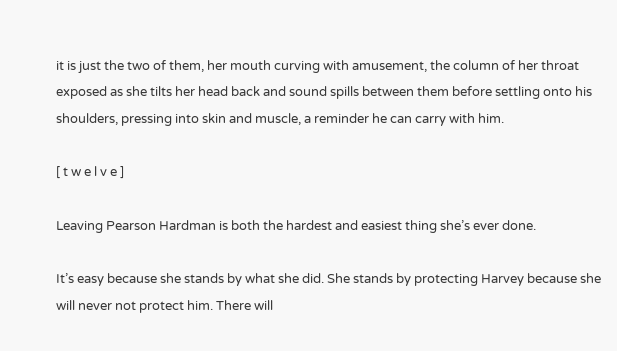it is just the two of them, her mouth curving with amusement, the column of her throat exposed as she tilts her head back and sound spills between them before settling onto his shoulders, pressing into skin and muscle, a reminder he can carry with him.

[ t w e l v e ]

Leaving Pearson Hardman is both the hardest and easiest thing she’s ever done.

It’s easy because she stands by what she did. She stands by protecting Harvey because she will never not protect him. There will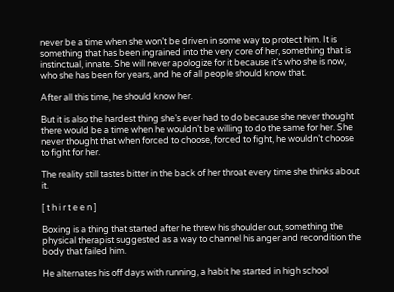never be a time when she won’t be driven in some way to protect him. It is something that has been ingrained into the very core of her, something that is instinctual, innate. She will never apologize for it because it’s who she is now, who she has been for years, and he of all people should know that.

After all this time, he should know her.

But it is also the hardest thing she’s ever had to do because she never thought there would be a time when he wouldn’t be willing to do the same for her. She never thought that when forced to choose, forced to fight, he wouldn’t choose to fight for her.

The reality still tastes bitter in the back of her throat every time she thinks about it.

[ t h i r t e e n ]

Boxing is a thing that started after he threw his shoulder out, something the physical therapist suggested as a way to channel his anger and recondition the body that failed him.

He alternates his off days with running, a habit he started in high school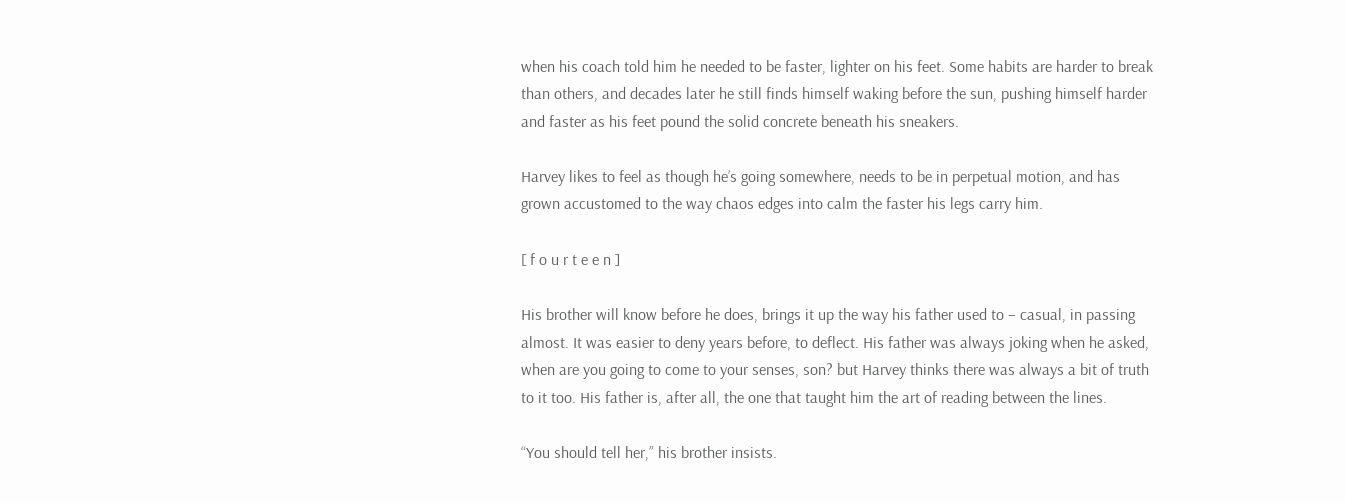when his coach told him he needed to be faster, lighter on his feet. Some habits are harder to break than others, and decades later he still finds himself waking before the sun, pushing himself harder and faster as his feet pound the solid concrete beneath his sneakers.

Harvey likes to feel as though he’s going somewhere, needs to be in perpetual motion, and has grown accustomed to the way chaos edges into calm the faster his legs carry him.

[ f o u r t e e n ]

His brother will know before he does, brings it up the way his father used to – casual, in passing almost. It was easier to deny years before, to deflect. His father was always joking when he asked, when are you going to come to your senses, son? but Harvey thinks there was always a bit of truth to it too. His father is, after all, the one that taught him the art of reading between the lines.

“You should tell her,” his brother insists.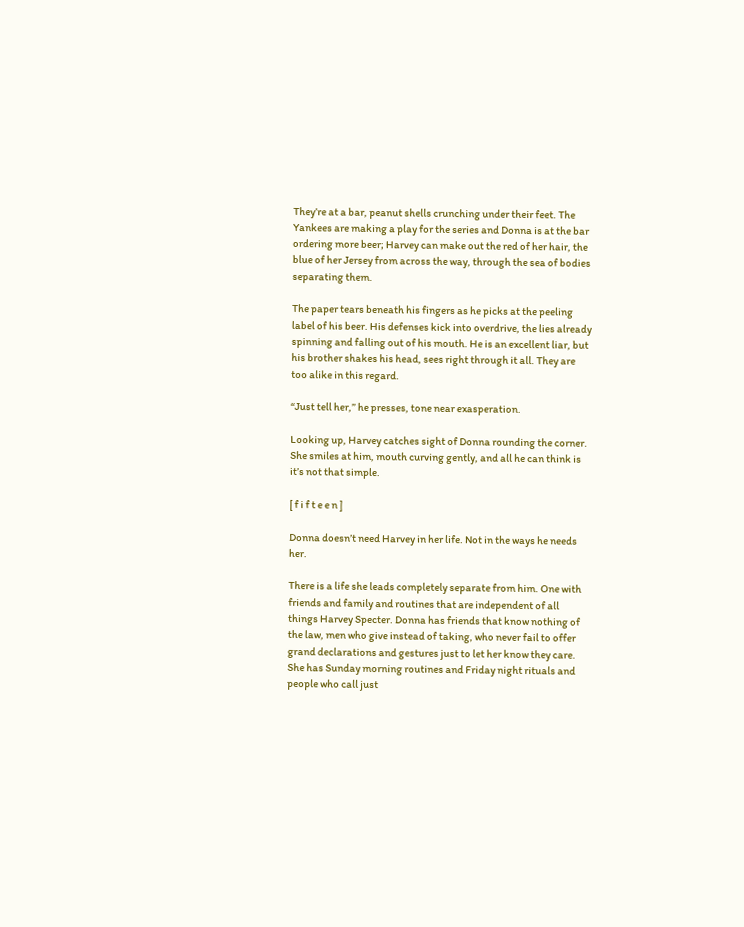They’re at a bar, peanut shells crunching under their feet. The Yankees are making a play for the series and Donna is at the bar ordering more beer; Harvey can make out the red of her hair, the blue of her Jersey from across the way, through the sea of bodies separating them.

The paper tears beneath his fingers as he picks at the peeling label of his beer. His defenses kick into overdrive, the lies already spinning and falling out of his mouth. He is an excellent liar, but his brother shakes his head, sees right through it all. They are too alike in this regard.

“Just tell her,” he presses, tone near exasperation.

Looking up, Harvey catches sight of Donna rounding the corner. She smiles at him, mouth curving gently, and all he can think is it’s not that simple.

[ f i f t e e n ]

Donna doesn’t need Harvey in her life. Not in the ways he needs her.

There is a life she leads completely separate from him. One with friends and family and routines that are independent of all things Harvey Specter. Donna has friends that know nothing of the law, men who give instead of taking, who never fail to offer grand declarations and gestures just to let her know they care. She has Sunday morning routines and Friday night rituals and people who call just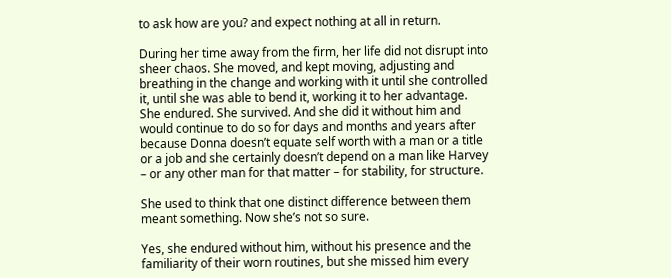to ask how are you? and expect nothing at all in return.

During her time away from the firm, her life did not disrupt into sheer chaos. She moved, and kept moving, adjusting and breathing in the change and working with it until she controlled it, until she was able to bend it, working it to her advantage. She endured. She survived. And she did it without him and would continue to do so for days and months and years after because Donna doesn’t equate self worth with a man or a title or a job and she certainly doesn’t depend on a man like Harvey – or any other man for that matter – for stability, for structure.

She used to think that one distinct difference between them meant something. Now she’s not so sure.

Yes, she endured without him, without his presence and the familiarity of their worn routines, but she missed him every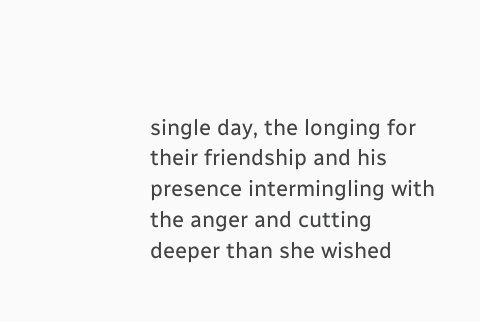single day, the longing for their friendship and his presence intermingling with the anger and cutting deeper than she wished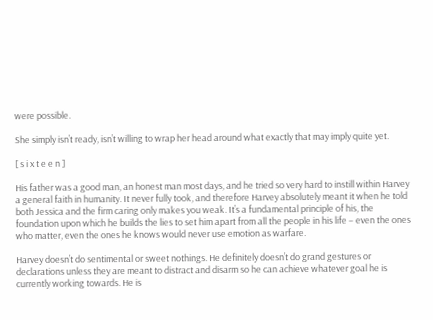were possible.

She simply isn’t ready, isn’t willing to wrap her head around what exactly that may imply quite yet.

[ s i x t e e n ]

His father was a good man, an honest man most days, and he tried so very hard to instill within Harvey a general faith in humanity. It never fully took, and therefore Harvey absolutely meant it when he told both Jessica and the firm caring only makes you weak. It’s a fundamental principle of his, the foundation upon which he builds the lies to set him apart from all the people in his life – even the ones who matter, even the ones he knows would never use emotion as warfare.

Harvey doesn’t do sentimental or sweet nothings. He definitely doesn’t do grand gestures or declarations unless they are meant to distract and disarm so he can achieve whatever goal he is currently working towards. He is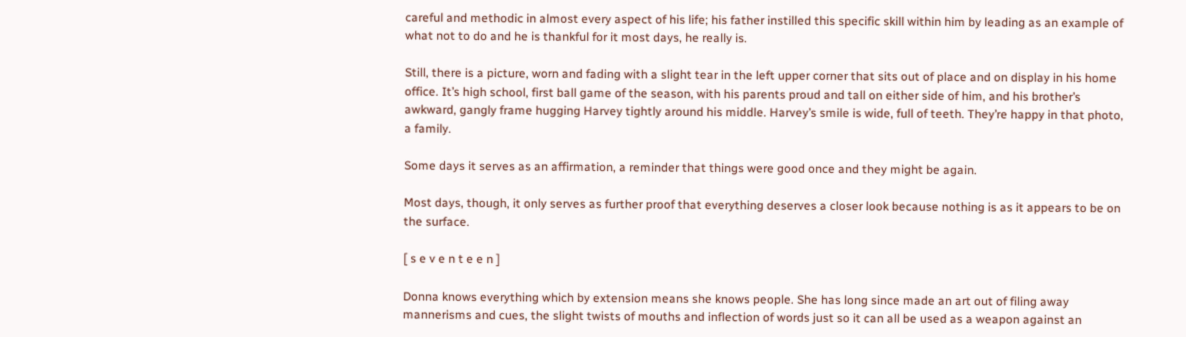careful and methodic in almost every aspect of his life; his father instilled this specific skill within him by leading as an example of what not to do and he is thankful for it most days, he really is.

Still, there is a picture, worn and fading with a slight tear in the left upper corner that sits out of place and on display in his home office. It’s high school, first ball game of the season, with his parents proud and tall on either side of him, and his brother’s awkward, gangly frame hugging Harvey tightly around his middle. Harvey’s smile is wide, full of teeth. They’re happy in that photo, a family.

Some days it serves as an affirmation, a reminder that things were good once and they might be again.

Most days, though, it only serves as further proof that everything deserves a closer look because nothing is as it appears to be on the surface.

[ s e v e n t e e n ]

Donna knows everything which by extension means she knows people. She has long since made an art out of filing away mannerisms and cues, the slight twists of mouths and inflection of words just so it can all be used as a weapon against an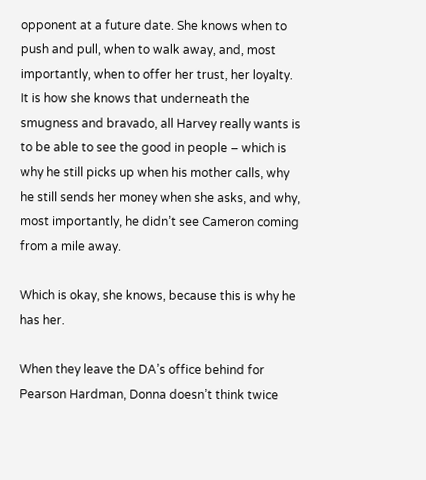opponent at a future date. She knows when to push and pull, when to walk away, and, most importantly, when to offer her trust, her loyalty. It is how she knows that underneath the smugness and bravado, all Harvey really wants is to be able to see the good in people – which is why he still picks up when his mother calls, why he still sends her money when she asks, and why, most importantly, he didn’t see Cameron coming from a mile away.

Which is okay, she knows, because this is why he has her.

When they leave the DA’s office behind for Pearson Hardman, Donna doesn’t think twice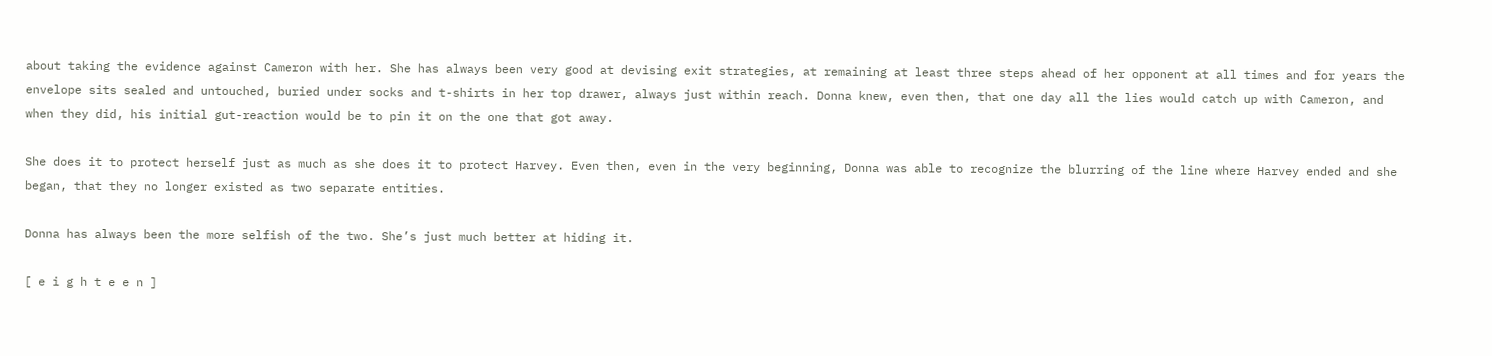about taking the evidence against Cameron with her. She has always been very good at devising exit strategies, at remaining at least three steps ahead of her opponent at all times and for years the envelope sits sealed and untouched, buried under socks and t-shirts in her top drawer, always just within reach. Donna knew, even then, that one day all the lies would catch up with Cameron, and when they did, his initial gut-reaction would be to pin it on the one that got away.

She does it to protect herself just as much as she does it to protect Harvey. Even then, even in the very beginning, Donna was able to recognize the blurring of the line where Harvey ended and she began, that they no longer existed as two separate entities.

Donna has always been the more selfish of the two. She’s just much better at hiding it.

[ e i g h t e e n ]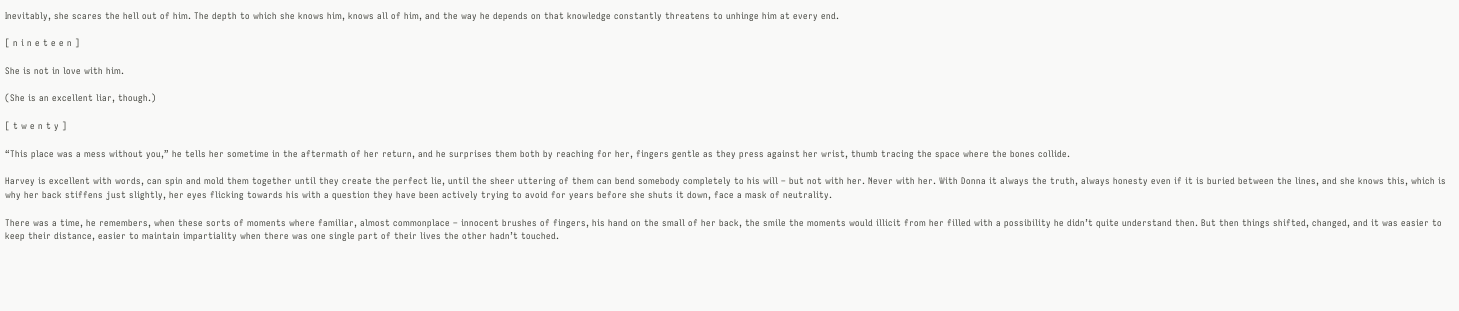Inevitably, she scares the hell out of him. The depth to which she knows him, knows all of him, and the way he depends on that knowledge constantly threatens to unhinge him at every end.

[ n i n e t e e n ]

She is not in love with him.

(She is an excellent liar, though.)

[ t w e n t y ]

“This place was a mess without you,” he tells her sometime in the aftermath of her return, and he surprises them both by reaching for her, fingers gentle as they press against her wrist, thumb tracing the space where the bones collide.

Harvey is excellent with words, can spin and mold them together until they create the perfect lie, until the sheer uttering of them can bend somebody completely to his will – but not with her. Never with her. With Donna it always the truth, always honesty even if it is buried between the lines, and she knows this, which is why her back stiffens just slightly, her eyes flicking towards his with a question they have been actively trying to avoid for years before she shuts it down, face a mask of neutrality.

There was a time, he remembers, when these sorts of moments where familiar, almost commonplace – innocent brushes of fingers, his hand on the small of her back, the smile the moments would illicit from her filled with a possibility he didn’t quite understand then. But then things shifted, changed, and it was easier to keep their distance, easier to maintain impartiality when there was one single part of their lives the other hadn’t touched.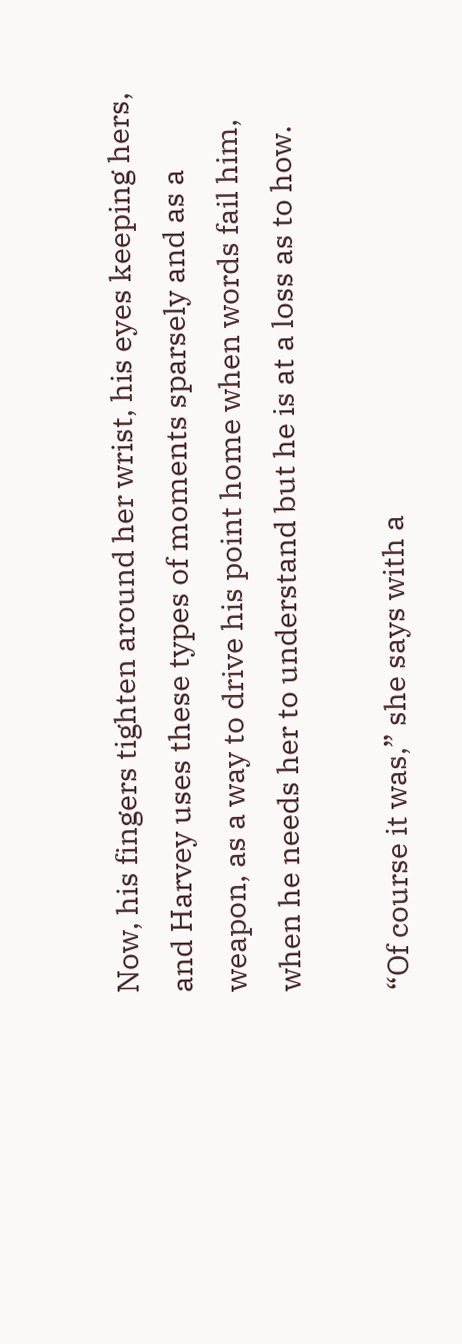Now, his fingers tighten around her wrist, his eyes keeping hers, and Harvey uses these types of moments sparsely and as a weapon, as a way to drive his point home when words fail him, when he needs her to understand but he is at a loss as to how.

“Of course it was,” she says with a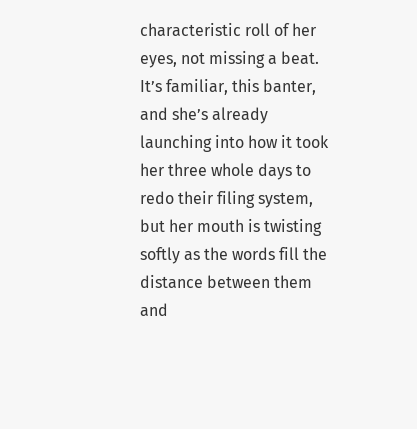characteristic roll of her eyes, not missing a beat. It’s familiar, this banter, and she’s already launching into how it took her three whole days to redo their filing system, but her mouth is twisting softly as the words fill the distance between them and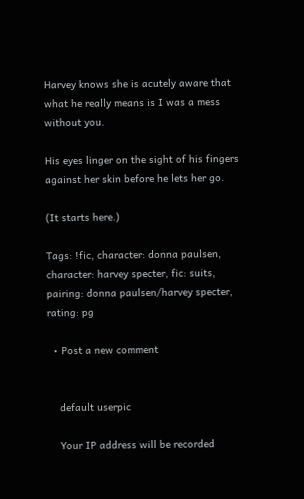Harvey knows she is acutely aware that what he really means is I was a mess without you.

His eyes linger on the sight of his fingers against her skin before he lets her go.

(It starts here.)

Tags: !fic, character: donna paulsen, character: harvey specter, fic: suits, pairing: donna paulsen/harvey specter, rating: pg

  • Post a new comment


    default userpic

    Your IP address will be recorded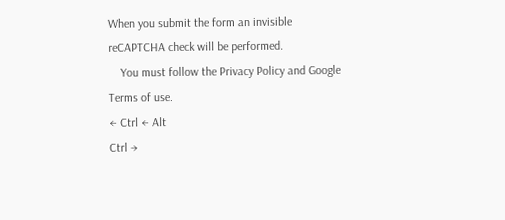When you submit the form an invisible reCAPTCHA check will be performed.
    You must follow the Privacy Policy and Google Terms of use.
← Ctrl ← Alt
Ctrl →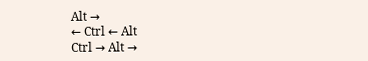Alt →
← Ctrl ← Alt
Ctrl → Alt →